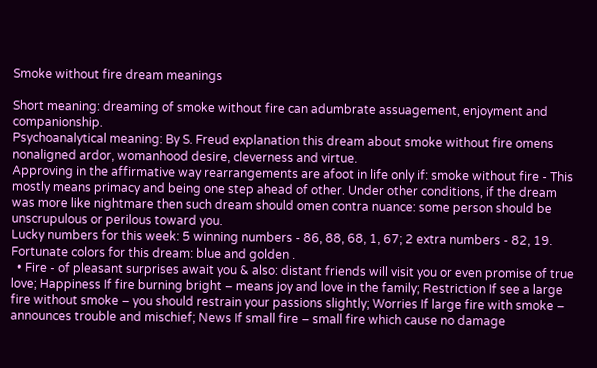Smoke without fire dream meanings

Short meaning: dreaming of smoke without fire can adumbrate assuagement, enjoyment and companionship.
Psychoanalytical meaning: By S. Freud explanation this dream about smoke without fire omens nonaligned ardor, womanhood desire, cleverness and virtue.
Approving in the affirmative way rearrangements are afoot in life only if: smoke without fire - This mostly means primacy and being one step ahead of other. Under other conditions, if the dream was more like nightmare then such dream should omen contra nuance: some person should be unscrupulous or perilous toward you.
Lucky numbers for this week: 5 winning numbers - 86, 88, 68, 1, 67; 2 extra numbers - 82, 19.
Fortunate colors for this dream: blue and golden .
  • Fire - of pleasant surprises await you & also: distant friends will visit you or even promise of true love; Happiness If fire burning bright – means joy and love in the family; Restriction If see a large fire without smoke – you should restrain your passions slightly; Worries If large fire with smoke – announces trouble and mischief; News If small fire – small fire which cause no damage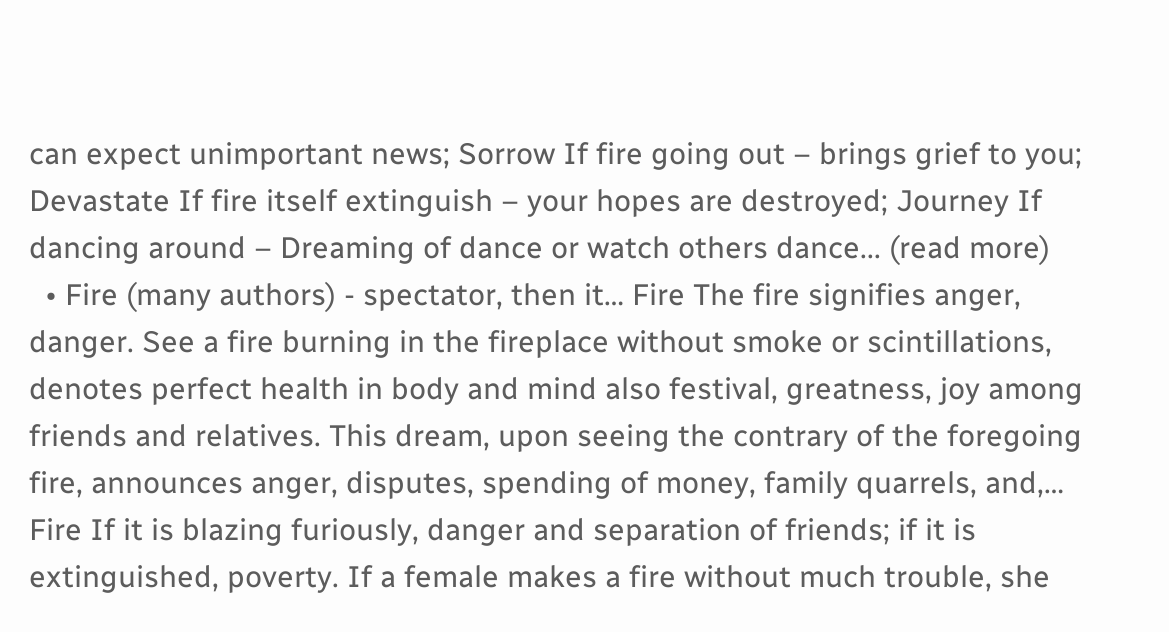can expect unimportant news; Sorrow If fire going out – brings grief to you; Devastate If fire itself extinguish – your hopes are destroyed; Journey If dancing around – Dreaming of dance or watch others dance... (read more)
  • Fire (many authors) - spectator, then it… Fire The fire signifies anger, danger. See a fire burning in the fireplace without smoke or scintillations, denotes perfect health in body and mind also festival, greatness, joy among friends and relatives. This dream, upon seeing the contrary of the foregoing fire, announces anger, disputes, spending of money, family quarrels, and,… Fire If it is blazing furiously, danger and separation of friends; if it is extinguished, poverty. If a female makes a fire without much trouble, she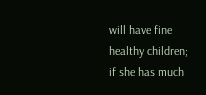will have fine healthy children; if she has much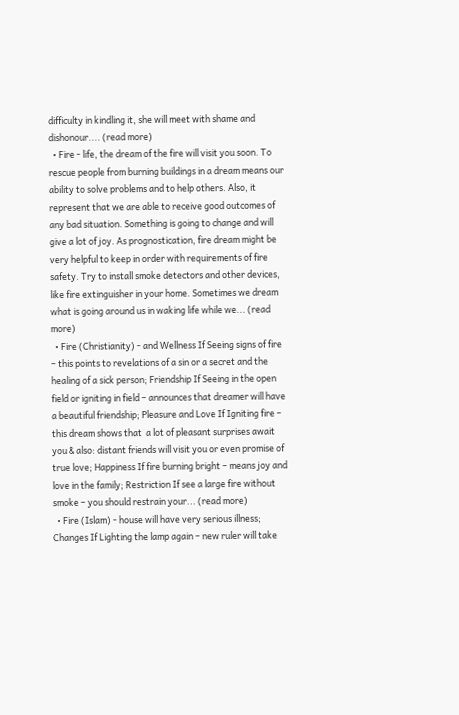difficulty in kindling it, she will meet with shame and dishonour.... (read more)
  • Fire - life, the dream of the fire will visit you soon. To rescue people from burning buildings in a dream means our ability to solve problems and to help others. Also, it represent that we are able to receive good outcomes of any bad situation. Something is going to change and will give a lot of joy. As prognostication, fire dream might be very helpful to keep in order with requirements of fire safety. Try to install smoke detectors and other devices, like fire extinguisher in your home. Sometimes we dream what is going around us in waking life while we... (read more)
  • Fire (Christianity) - and Wellness If Seeing signs of fire – this points to revelations of a sin or a secret and the healing of a sick person; Friendship If Seeing in the open field or igniting in field – announces that dreamer will have a beautiful friendship; Pleasure and Love If Igniting fire – this dream shows that  a lot of pleasant surprises await you & also: distant friends will visit you or even promise of true love; Happiness If fire burning bright – means joy and love in the family; Restriction If see a large fire without smoke – you should restrain your... (read more)
  • Fire (Islam) - house will have very serious illness; Changes If Lighting the lamp again – new ruler will take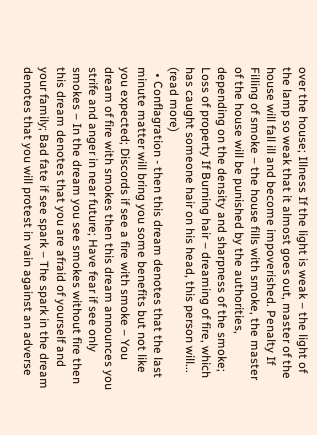over the house; Illness If the light is weak – the light of the lamp so weak that it almost goes out, master of the house will fall ill and become impoverished. Penalty If Filling of smoke – the house fills with smoke, the master of the house will be punished by the authorities, depending on the density and sharpness of the smoke; Loss of property If Burning hair – dreaming of fire, which has caught someone hair on his head, this person will... (read more)
  • Conflagration - then this dream denotes that the last minute matter will bring you some benefits but not like you expected; Discords if see a fire with smoke – You dream of fire with smokes then this dream announces you  strife and anger in near future; Have fear if see only smokes – In the dream you see smokes without fire then this dream denotes that you are afraid of yourself and your family; Bad fate if see spark – The spark in the dream denotes that you will protest in vain against an adverse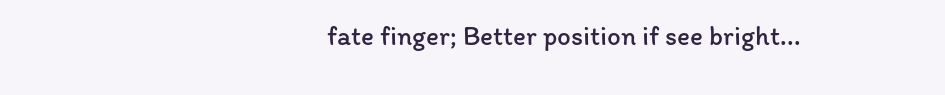fate finger; Better position if see bright...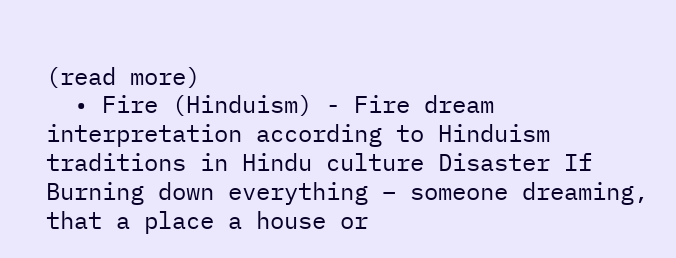(read more)
  • Fire (Hinduism) - Fire dream interpretation according to Hinduism traditions in Hindu culture Disaster If Burning down everything – someone dreaming, that a place a house or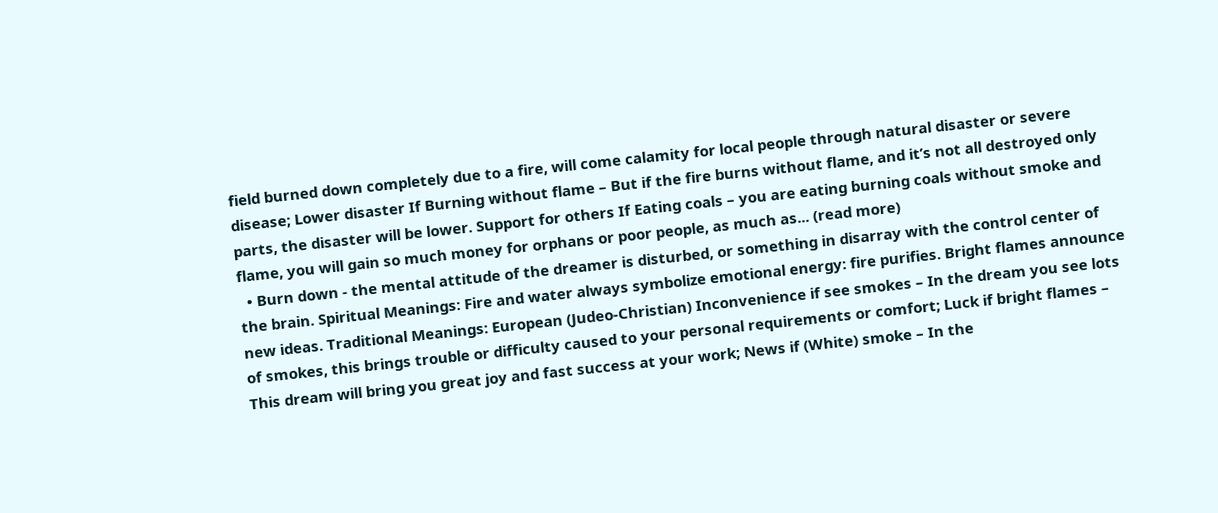field burned down completely due to a fire, will come calamity for local people through natural disaster or severe disease; Lower disaster If Burning without flame – But if the fire burns without flame, and it’s not all destroyed only parts, the disaster will be lower. Support for others If Eating coals – you are eating burning coals without smoke and flame, you will gain so much money for orphans or poor people, as much as... (read more)
  • Burn down - the mental attitude of the dreamer is disturbed, or something in disarray with the control center of the brain. Spiritual Meanings: Fire and water always symbolize emotional energy: fire purifies. Bright flames announce new ideas. Traditional Meanings: European (Judeo-Christian) Inconvenience if see smokes – In the dream you see lots of smokes, this brings trouble or difficulty caused to your personal requirements or comfort; Luck if bright flames – This dream will bring you great joy and fast success at your work; News if (White) smoke – In the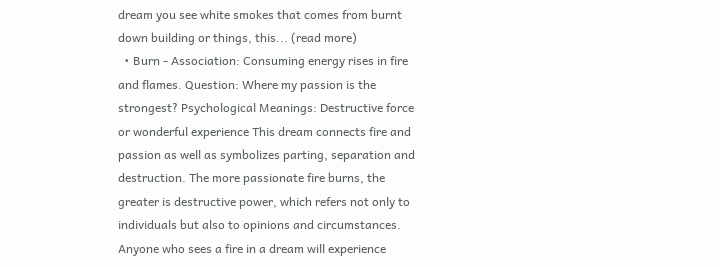dream you see white smokes that comes from burnt down building or things, this... (read more)
  • Burn - Association: Consuming energy rises in fire and flames. Question: Where my passion is the strongest? Psychological Meanings: Destructive force or wonderful experience This dream connects fire and passion as well as symbolizes parting, separation and destruction. The more passionate fire burns, the greater is destructive power, which refers not only to individuals but also to opinions and circumstances. Anyone who sees a fire in a dream will experience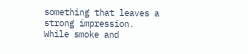something that leaves a strong impression. While smoke and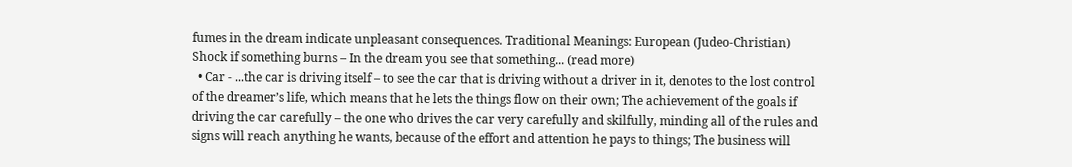fumes in the dream indicate unpleasant consequences. Traditional Meanings: European (Judeo-Christian) Shock if something burns – In the dream you see that something... (read more)
  • Car - ...the car is driving itself – to see the car that is driving without a driver in it, denotes to the lost control of the dreamer’s life, which means that he lets the things flow on their own; The achievement of the goals if driving the car carefully – the one who drives the car very carefully and skilfully, minding all of the rules and signs will reach anything he wants, because of the effort and attention he pays to things; The business will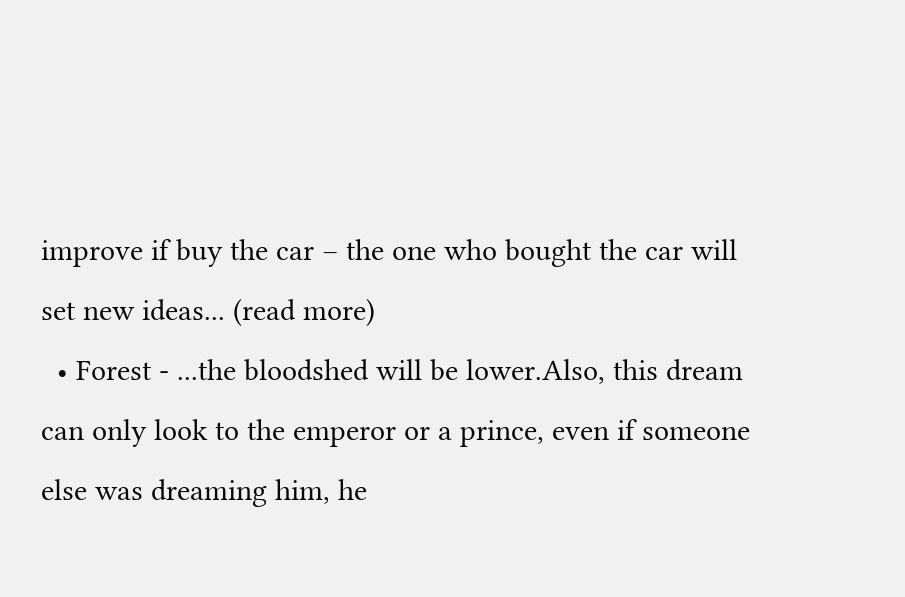improve if buy the car – the one who bought the car will set new ideas... (read more)
  • Forest - ...the bloodshed will be lower.Also, this dream can only look to the emperor or a prince, even if someone else was dreaming him, he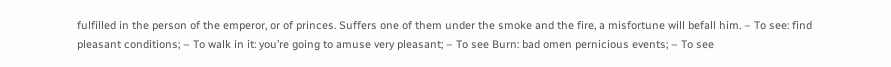fulfilled in the person of the emperor, or of princes. Suffers one of them under the smoke and the fire, a misfortune will befall him. – To see: find pleasant conditions; – To walk in it: you’re going to amuse very pleasant; – To see Burn: bad omen pernicious events; – To see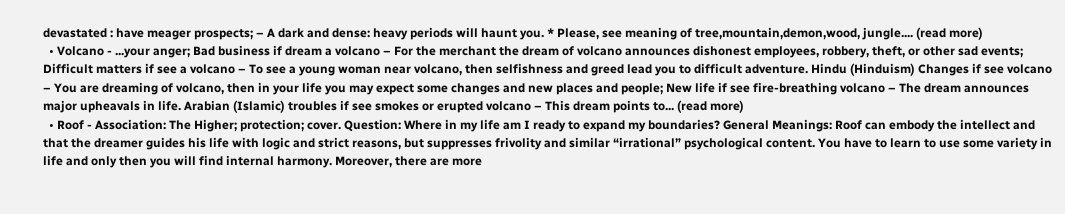devastated : have meager prospects; – A dark and dense: heavy periods will haunt you. * Please, see meaning of tree,mountain,demon,wood, jungle.... (read more)
  • Volcano - ...your anger; Bad business if dream a volcano – For the merchant the dream of volcano announces dishonest employees, robbery, theft, or other sad events; Difficult matters if see a volcano – To see a young woman near volcano, then selfishness and greed lead you to difficult adventure. Hindu (Hinduism) Changes if see volcano – You are dreaming of volcano, then in your life you may expect some changes and new places and people; New life if see fire-breathing volcano – The dream announces major upheavals in life. Arabian (Islamic) troubles if see smokes or erupted volcano – This dream points to... (read more)
  • Roof - Association: The Higher; protection; cover. Question: Where in my life am I ready to expand my boundaries? General Meanings: Roof can embody the intellect and that the dreamer guides his life with logic and strict reasons, but suppresses frivolity and similar “irrational” psychological content. You have to learn to use some variety in life and only then you will find internal harmony. Moreover, there are more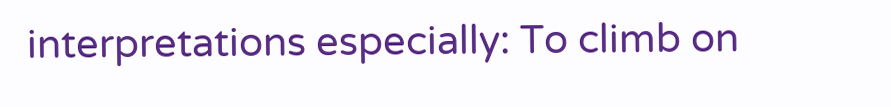interpretations especially: To climb on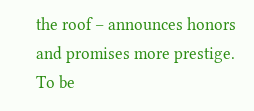the roof – announces honors and promises more prestige. To be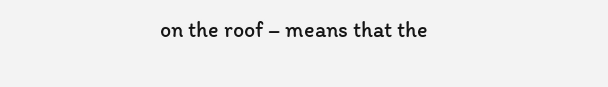on the roof – means that the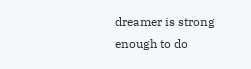dreamer is strong enough to do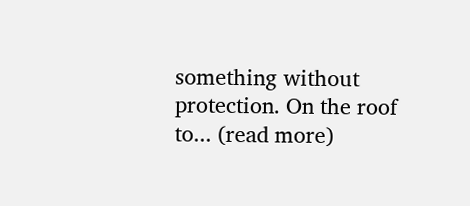something without protection. On the roof to... (read more)